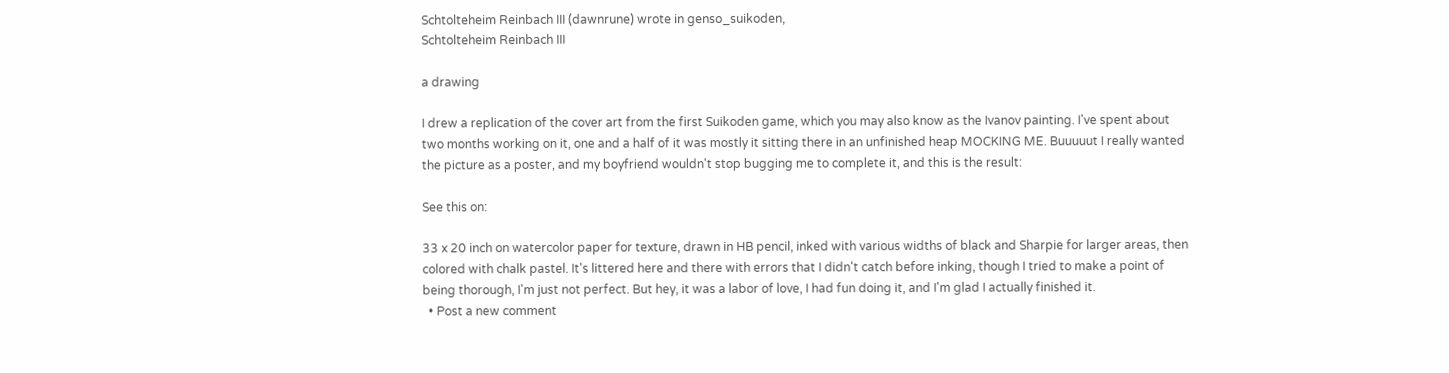Schtolteheim Reinbach III (dawnrune) wrote in genso_suikoden,
Schtolteheim Reinbach III

a drawing

I drew a replication of the cover art from the first Suikoden game, which you may also know as the Ivanov painting. I've spent about two months working on it, one and a half of it was mostly it sitting there in an unfinished heap MOCKING ME. Buuuuut I really wanted the picture as a poster, and my boyfriend wouldn't stop bugging me to complete it, and this is the result:

See this on:

33 x 20 inch on watercolor paper for texture, drawn in HB pencil, inked with various widths of black and Sharpie for larger areas, then colored with chalk pastel. It's littered here and there with errors that I didn't catch before inking, though I tried to make a point of being thorough, I'm just not perfect. But hey, it was a labor of love, I had fun doing it, and I'm glad I actually finished it.
  • Post a new comment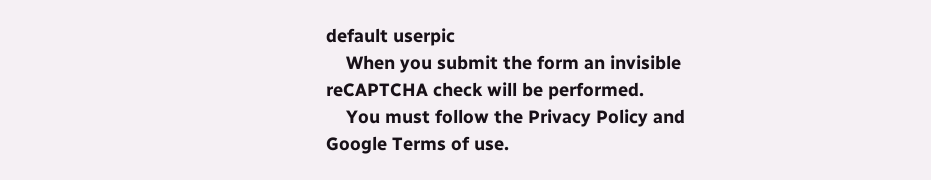default userpic
    When you submit the form an invisible reCAPTCHA check will be performed.
    You must follow the Privacy Policy and Google Terms of use.